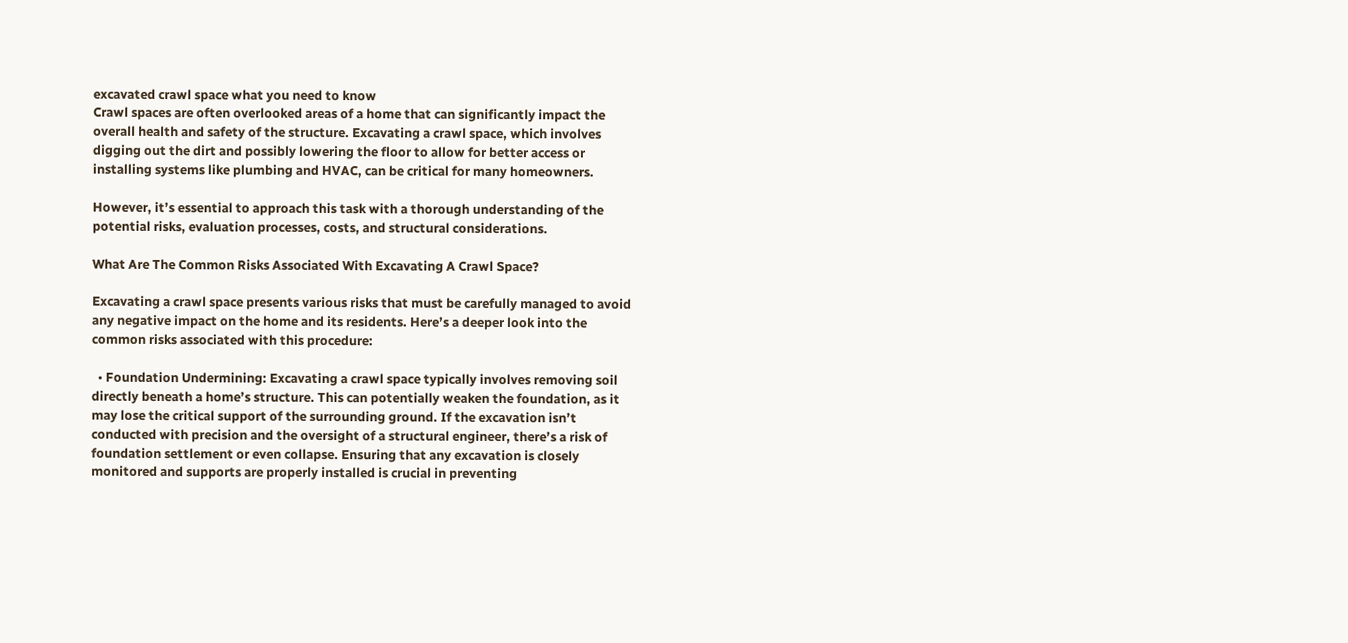excavated crawl space what you need to know
Crawl spaces are often overlooked areas of a home that can significantly impact the overall health and safety of the structure. Excavating a crawl space, which involves digging out the dirt and possibly lowering the floor to allow for better access or installing systems like plumbing and HVAC, can be critical for many homeowners.

However, it’s essential to approach this task with a thorough understanding of the potential risks, evaluation processes, costs, and structural considerations.

What Are The Common Risks Associated With Excavating A Crawl Space?

Excavating a crawl space presents various risks that must be carefully managed to avoid any negative impact on the home and its residents. Here’s a deeper look into the common risks associated with this procedure:

  • Foundation Undermining: Excavating a crawl space typically involves removing soil directly beneath a home’s structure. This can potentially weaken the foundation, as it may lose the critical support of the surrounding ground. If the excavation isn’t conducted with precision and the oversight of a structural engineer, there’s a risk of foundation settlement or even collapse. Ensuring that any excavation is closely monitored and supports are properly installed is crucial in preventing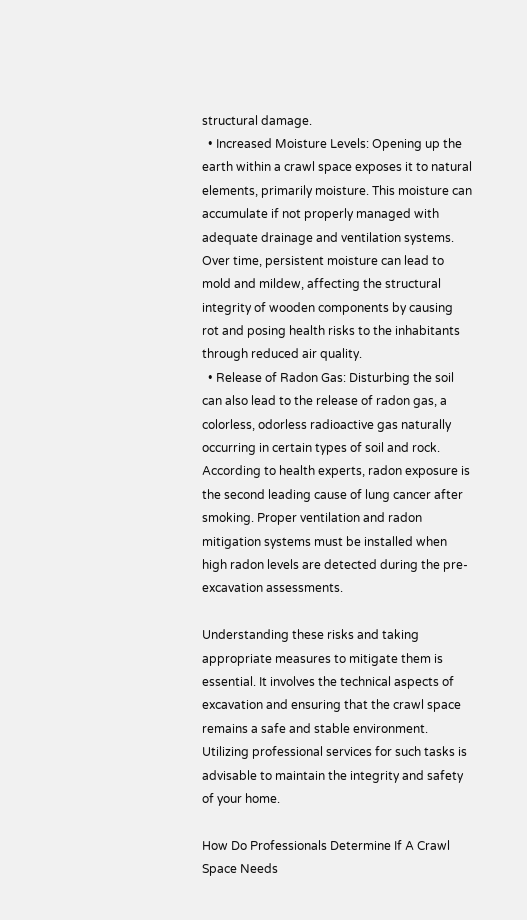structural damage.
  • Increased Moisture Levels: Opening up the earth within a crawl space exposes it to natural elements, primarily moisture. This moisture can accumulate if not properly managed with adequate drainage and ventilation systems. Over time, persistent moisture can lead to mold and mildew, affecting the structural integrity of wooden components by causing rot and posing health risks to the inhabitants through reduced air quality.
  • Release of Radon Gas: Disturbing the soil can also lead to the release of radon gas, a colorless, odorless radioactive gas naturally occurring in certain types of soil and rock. According to health experts, radon exposure is the second leading cause of lung cancer after smoking. Proper ventilation and radon mitigation systems must be installed when high radon levels are detected during the pre-excavation assessments.

Understanding these risks and taking appropriate measures to mitigate them is essential. It involves the technical aspects of excavation and ensuring that the crawl space remains a safe and stable environment. Utilizing professional services for such tasks is advisable to maintain the integrity and safety of your home.

How Do Professionals Determine If A Crawl Space Needs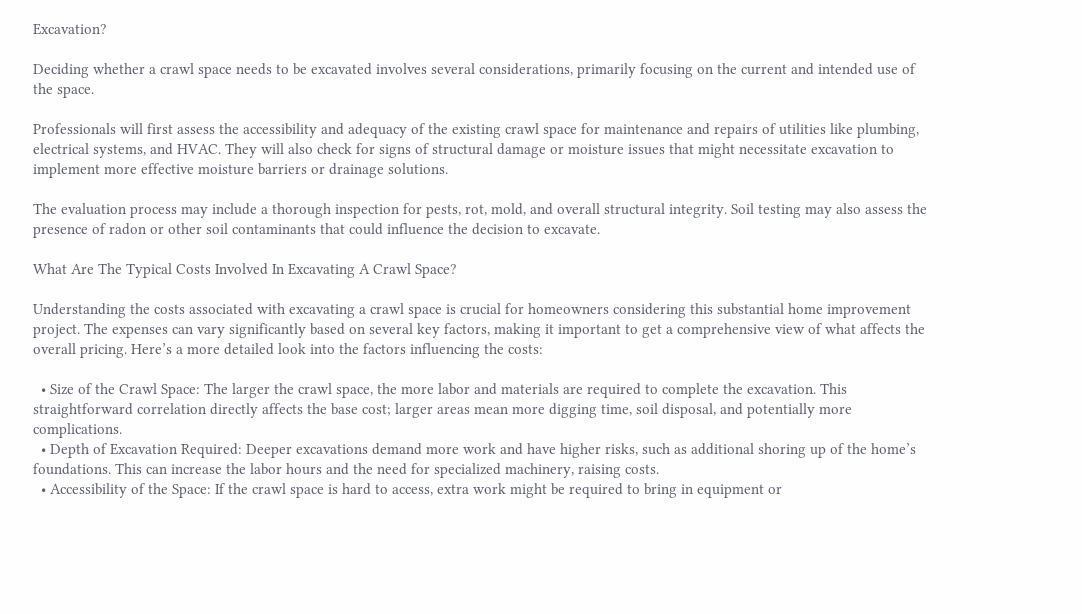Excavation?

Deciding whether a crawl space needs to be excavated involves several considerations, primarily focusing on the current and intended use of the space.

Professionals will first assess the accessibility and adequacy of the existing crawl space for maintenance and repairs of utilities like plumbing, electrical systems, and HVAC. They will also check for signs of structural damage or moisture issues that might necessitate excavation to implement more effective moisture barriers or drainage solutions.

The evaluation process may include a thorough inspection for pests, rot, mold, and overall structural integrity. Soil testing may also assess the presence of radon or other soil contaminants that could influence the decision to excavate.

What Are The Typical Costs Involved In Excavating A Crawl Space?

Understanding the costs associated with excavating a crawl space is crucial for homeowners considering this substantial home improvement project. The expenses can vary significantly based on several key factors, making it important to get a comprehensive view of what affects the overall pricing. Here’s a more detailed look into the factors influencing the costs:

  • Size of the Crawl Space: The larger the crawl space, the more labor and materials are required to complete the excavation. This straightforward correlation directly affects the base cost; larger areas mean more digging time, soil disposal, and potentially more complications.
  • Depth of Excavation Required: Deeper excavations demand more work and have higher risks, such as additional shoring up of the home’s foundations. This can increase the labor hours and the need for specialized machinery, raising costs.
  • Accessibility of the Space: If the crawl space is hard to access, extra work might be required to bring in equipment or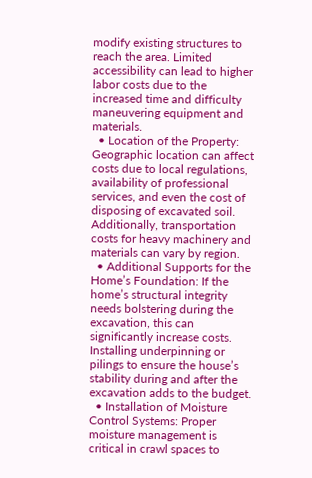modify existing structures to reach the area. Limited accessibility can lead to higher labor costs due to the increased time and difficulty maneuvering equipment and materials.
  • Location of the Property: Geographic location can affect costs due to local regulations, availability of professional services, and even the cost of disposing of excavated soil. Additionally, transportation costs for heavy machinery and materials can vary by region.
  • Additional Supports for the Home’s Foundation: If the home’s structural integrity needs bolstering during the excavation, this can significantly increase costs. Installing underpinning or pilings to ensure the house’s stability during and after the excavation adds to the budget.
  • Installation of Moisture Control Systems: Proper moisture management is critical in crawl spaces to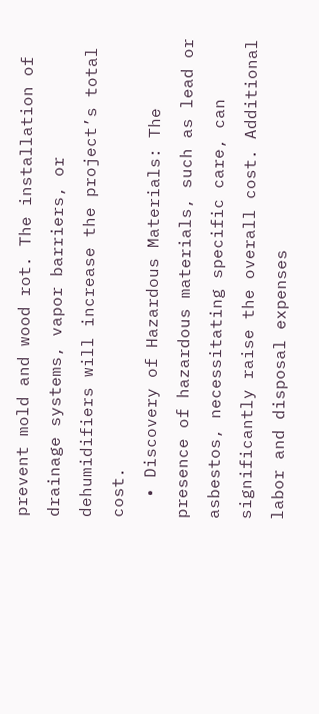prevent mold and wood rot. The installation of drainage systems, vapor barriers, or dehumidifiers will increase the project’s total cost.
  • Discovery of Hazardous Materials: The presence of hazardous materials, such as lead or asbestos, necessitating specific care, can significantly raise the overall cost. Additional labor and disposal expenses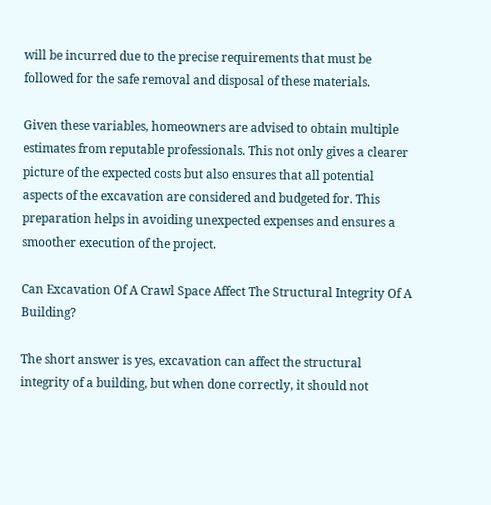will be incurred due to the precise requirements that must be followed for the safe removal and disposal of these materials.

Given these variables, homeowners are advised to obtain multiple estimates from reputable professionals. This not only gives a clearer picture of the expected costs but also ensures that all potential aspects of the excavation are considered and budgeted for. This preparation helps in avoiding unexpected expenses and ensures a smoother execution of the project.

Can Excavation Of A Crawl Space Affect The Structural Integrity Of A Building?

The short answer is yes, excavation can affect the structural integrity of a building, but when done correctly, it should not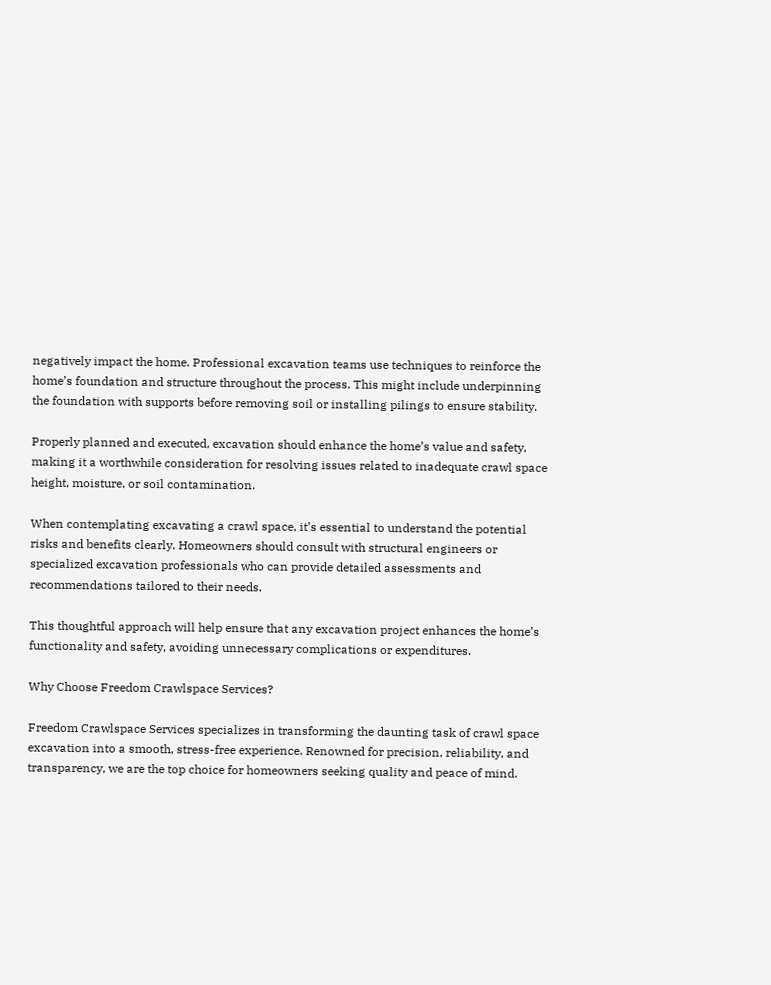negatively impact the home. Professional excavation teams use techniques to reinforce the home’s foundation and structure throughout the process. This might include underpinning the foundation with supports before removing soil or installing pilings to ensure stability.

Properly planned and executed, excavation should enhance the home’s value and safety, making it a worthwhile consideration for resolving issues related to inadequate crawl space height, moisture, or soil contamination.

When contemplating excavating a crawl space, it’s essential to understand the potential risks and benefits clearly. Homeowners should consult with structural engineers or specialized excavation professionals who can provide detailed assessments and recommendations tailored to their needs.

This thoughtful approach will help ensure that any excavation project enhances the home’s functionality and safety, avoiding unnecessary complications or expenditures.

Why Choose Freedom Crawlspace Services?

Freedom Crawlspace Services specializes in transforming the daunting task of crawl space excavation into a smooth, stress-free experience. Renowned for precision, reliability, and transparency, we are the top choice for homeowners seeking quality and peace of mind.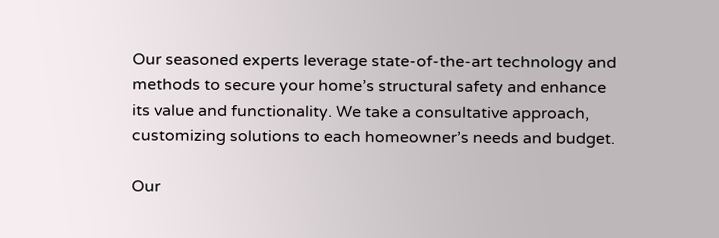Our seasoned experts leverage state-of-the-art technology and methods to secure your home’s structural safety and enhance its value and functionality. We take a consultative approach, customizing solutions to each homeowner’s needs and budget.

Our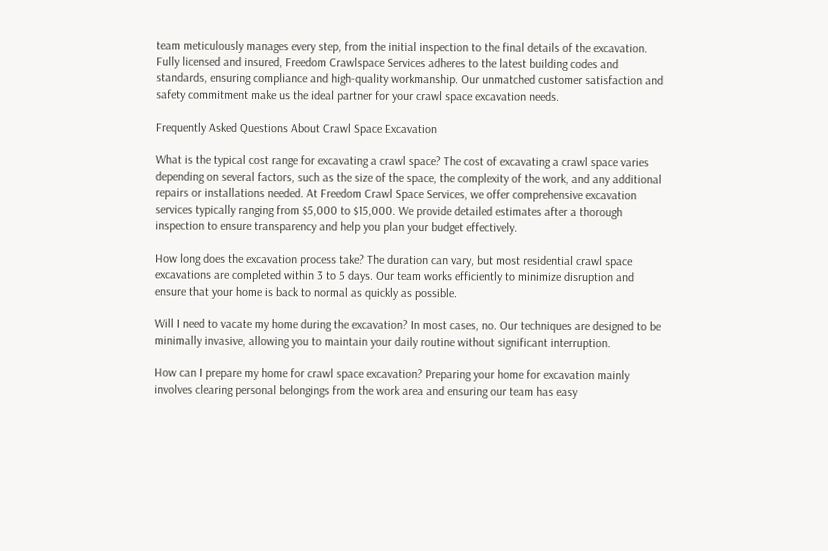team meticulously manages every step, from the initial inspection to the final details of the excavation. Fully licensed and insured, Freedom Crawlspace Services adheres to the latest building codes and standards, ensuring compliance and high-quality workmanship. Our unmatched customer satisfaction and safety commitment make us the ideal partner for your crawl space excavation needs.

Frequently Asked Questions About Crawl Space Excavation

What is the typical cost range for excavating a crawl space? The cost of excavating a crawl space varies depending on several factors, such as the size of the space, the complexity of the work, and any additional repairs or installations needed. At Freedom Crawl Space Services, we offer comprehensive excavation services typically ranging from $5,000 to $15,000. We provide detailed estimates after a thorough inspection to ensure transparency and help you plan your budget effectively.

How long does the excavation process take? The duration can vary, but most residential crawl space excavations are completed within 3 to 5 days. Our team works efficiently to minimize disruption and ensure that your home is back to normal as quickly as possible.

Will I need to vacate my home during the excavation? In most cases, no. Our techniques are designed to be minimally invasive, allowing you to maintain your daily routine without significant interruption.

How can I prepare my home for crawl space excavation? Preparing your home for excavation mainly involves clearing personal belongings from the work area and ensuring our team has easy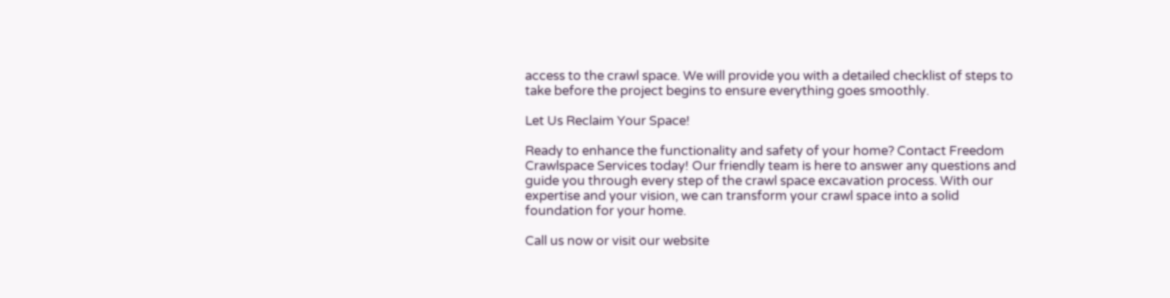access to the crawl space. We will provide you with a detailed checklist of steps to take before the project begins to ensure everything goes smoothly.

Let Us Reclaim Your Space!

Ready to enhance the functionality and safety of your home? Contact Freedom Crawlspace Services today! Our friendly team is here to answer any questions and guide you through every step of the crawl space excavation process. With our expertise and your vision, we can transform your crawl space into a solid foundation for your home.

Call us now or visit our website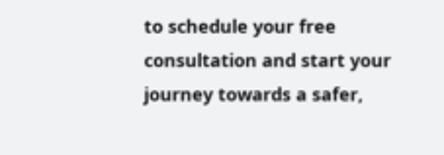to schedule your free consultation and start your journey towards a safer,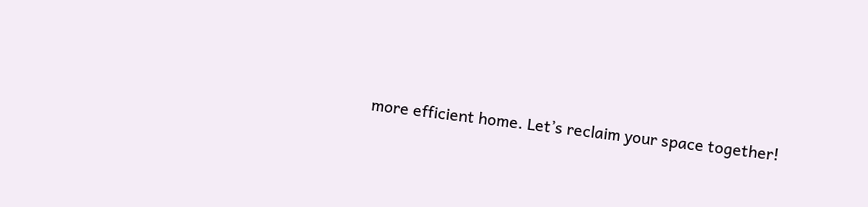more efficient home. Let’s reclaim your space together!